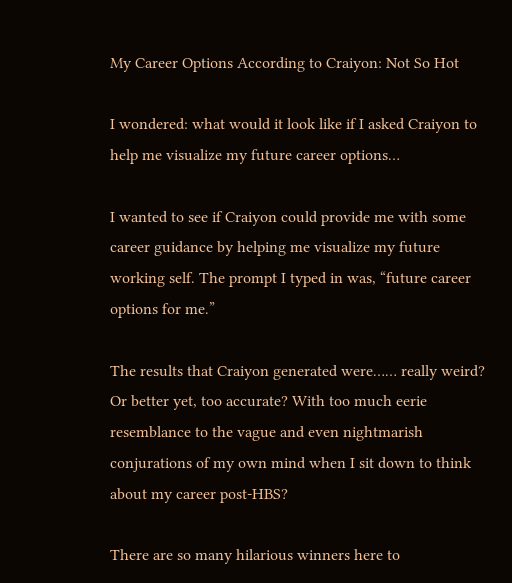My Career Options According to Craiyon: Not So Hot

I wondered: what would it look like if I asked Craiyon to help me visualize my future career options…

I wanted to see if Craiyon could provide me with some career guidance by helping me visualize my future working self. The prompt I typed in was, “future career options for me.”

The results that Craiyon generated were…… really weird? Or better yet, too accurate? With too much eerie resemblance to the vague and even nightmarish conjurations of my own mind when I sit down to think about my career post-HBS?

There are so many hilarious winners here to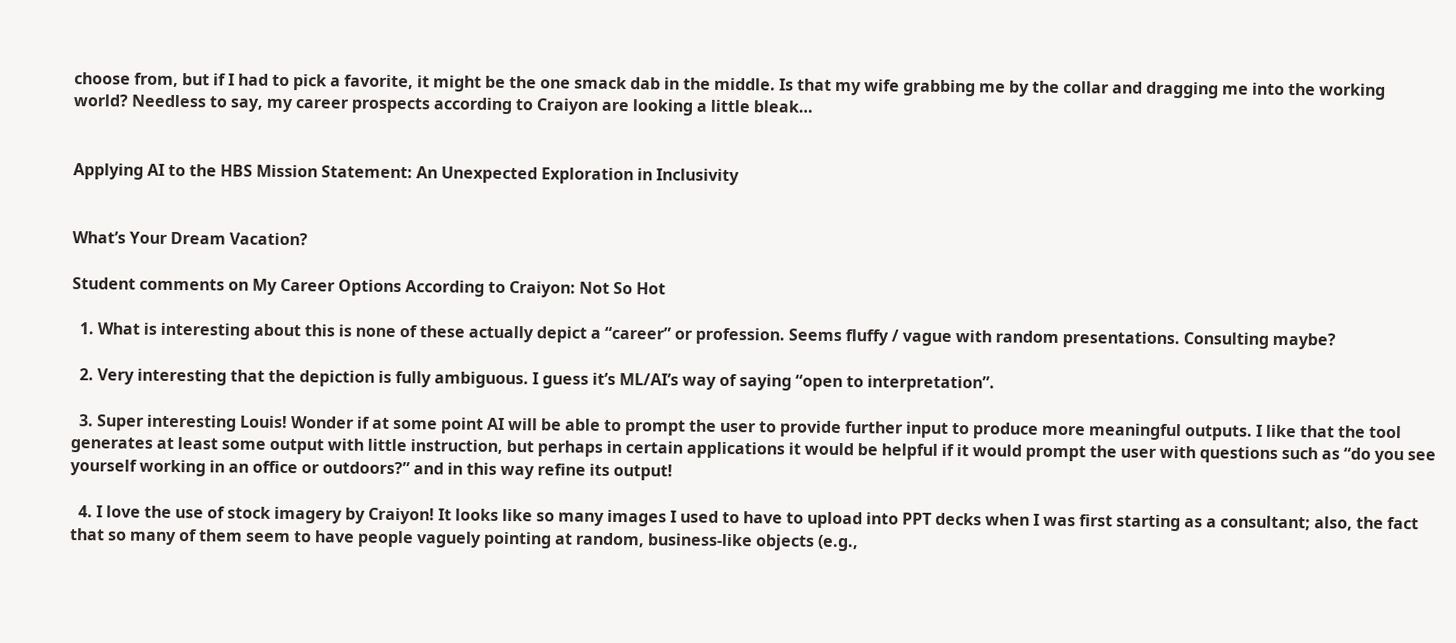choose from, but if I had to pick a favorite, it might be the one smack dab in the middle. Is that my wife grabbing me by the collar and dragging me into the working world? Needless to say, my career prospects according to Craiyon are looking a little bleak…


Applying AI to the HBS Mission Statement: An Unexpected Exploration in Inclusivity


What’s Your Dream Vacation?

Student comments on My Career Options According to Craiyon: Not So Hot

  1. What is interesting about this is none of these actually depict a “career” or profession. Seems fluffy / vague with random presentations. Consulting maybe?

  2. Very interesting that the depiction is fully ambiguous. I guess it’s ML/AI’s way of saying “open to interpretation”.

  3. Super interesting Louis! Wonder if at some point AI will be able to prompt the user to provide further input to produce more meaningful outputs. I like that the tool generates at least some output with little instruction, but perhaps in certain applications it would be helpful if it would prompt the user with questions such as “do you see yourself working in an office or outdoors?” and in this way refine its output!

  4. I love the use of stock imagery by Craiyon! It looks like so many images I used to have to upload into PPT decks when I was first starting as a consultant; also, the fact that so many of them seem to have people vaguely pointing at random, business-like objects (e.g.,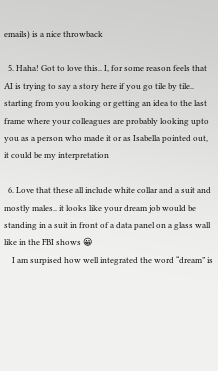emails) is a nice throwback

  5. Haha! Got to love this.. I, for some reason feels that AI is trying to say a story here if you go tile by tile.. starting from you looking or getting an idea to the last frame where your colleagues are probably looking upto you as a person who made it or as Isabella pointed out, it could be my interpretation

  6. Love that these all include white collar and a suit and mostly males.. it looks like your dream job would be standing in a suit in front of a data panel on a glass wall like in the FBI shows 😀
    I am surpised how well integrated the word “dream” is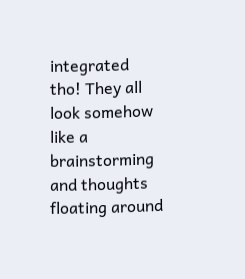integrated tho! They all look somehow like a brainstorming and thoughts floating around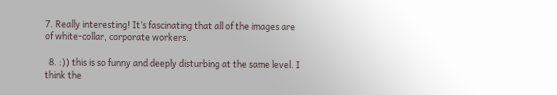7. Really interesting! It’s fascinating that all of the images are of white-collar, corporate workers.

  8. :)) this is so funny and deeply disturbing at the same level. I think the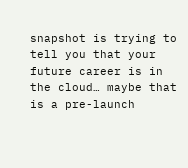snapshot is trying to tell you that your future career is in the cloud… maybe that is a pre-launch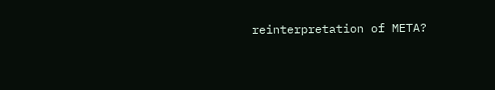reinterpretation of META?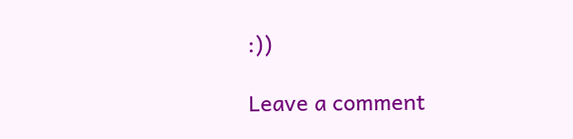:))

Leave a comment